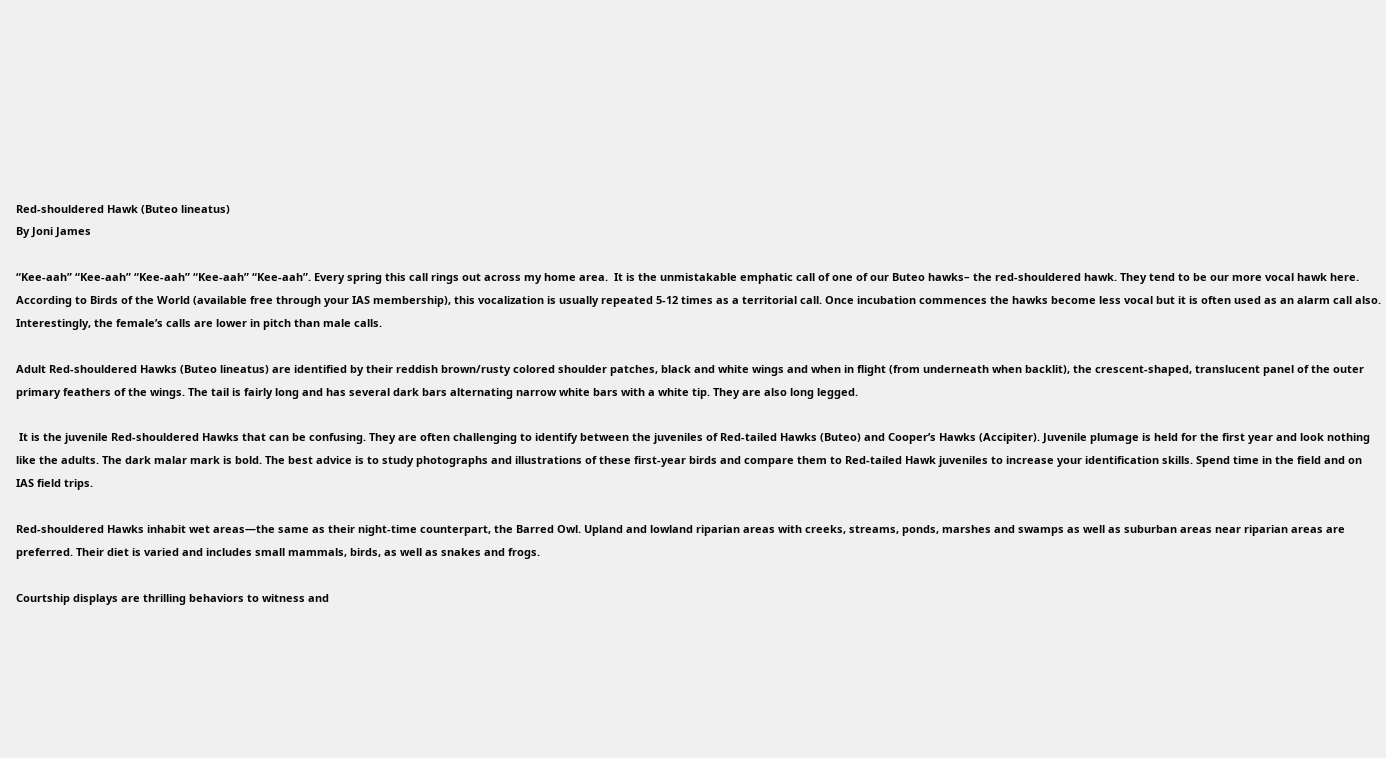Red-shouldered Hawk (Buteo lineatus)
By Joni James

“Kee-aah” “Kee-aah” “Kee-aah” “Kee-aah” “Kee-aah”. Every spring this call rings out across my home area.  It is the unmistakable emphatic call of one of our Buteo hawks– the red-shouldered hawk. They tend to be our more vocal hawk here. According to Birds of the World (available free through your IAS membership), this vocalization is usually repeated 5-12 times as a territorial call. Once incubation commences the hawks become less vocal but it is often used as an alarm call also. Interestingly, the female’s calls are lower in pitch than male calls.

Adult Red-shouldered Hawks (Buteo lineatus) are identified by their reddish brown/rusty colored shoulder patches, black and white wings and when in flight (from underneath when backlit), the crescent-shaped, translucent panel of the outer primary feathers of the wings. The tail is fairly long and has several dark bars alternating narrow white bars with a white tip. They are also long legged.

 It is the juvenile Red-shouldered Hawks that can be confusing. They are often challenging to identify between the juveniles of Red-tailed Hawks (Buteo) and Cooper’s Hawks (Accipiter). Juvenile plumage is held for the first year and look nothing like the adults. The dark malar mark is bold. The best advice is to study photographs and illustrations of these first-year birds and compare them to Red-tailed Hawk juveniles to increase your identification skills. Spend time in the field and on IAS field trips.

Red-shouldered Hawks inhabit wet areas—the same as their night-time counterpart, the Barred Owl. Upland and lowland riparian areas with creeks, streams, ponds, marshes and swamps as well as suburban areas near riparian areas are preferred. Their diet is varied and includes small mammals, birds, as well as snakes and frogs.

Courtship displays are thrilling behaviors to witness and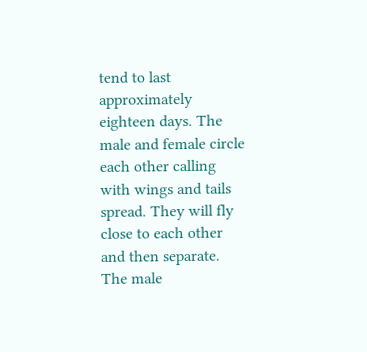tend to last approximately eighteen days. The male and female circle each other calling with wings and tails spread. They will fly close to each other and then separate. The male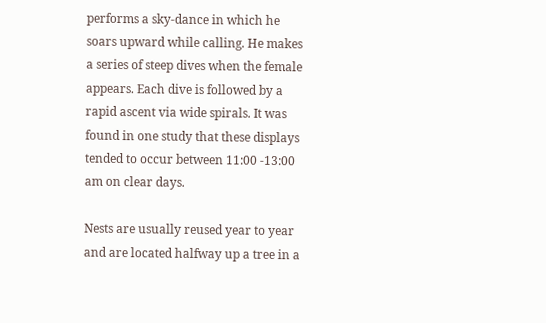performs a sky-dance in which he soars upward while calling. He makes a series of steep dives when the female appears. Each dive is followed by a rapid ascent via wide spirals. It was found in one study that these displays tended to occur between 11:00 -13:00 am on clear days.

Nests are usually reused year to year and are located halfway up a tree in a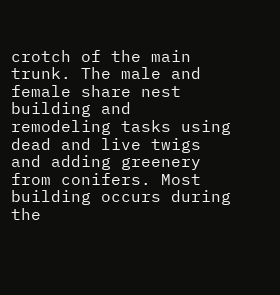crotch of the main trunk. The male and female share nest building and remodeling tasks using dead and live twigs and adding greenery from conifers. Most building occurs during the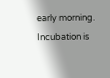early morning. Incubation is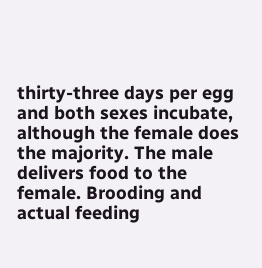thirty-three days per egg and both sexes incubate, although the female does the majority. The male delivers food to the female. Brooding and actual feeding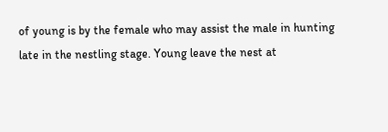of young is by the female who may assist the male in hunting late in the nestling stage. Young leave the nest at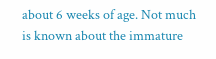about 6 weeks of age. Not much is known about the immature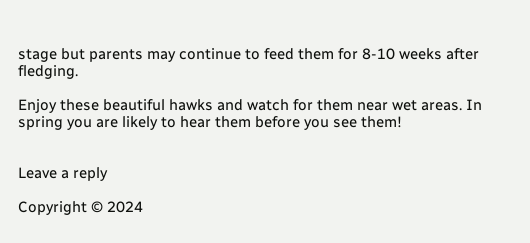stage but parents may continue to feed them for 8-10 weeks after fledging.

Enjoy these beautiful hawks and watch for them near wet areas. In spring you are likely to hear them before you see them!


Leave a reply

Copyright © 2024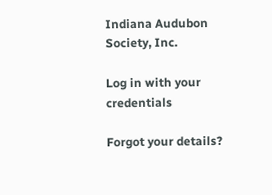Indiana Audubon Society, Inc.

Log in with your credentials

Forgot your details?